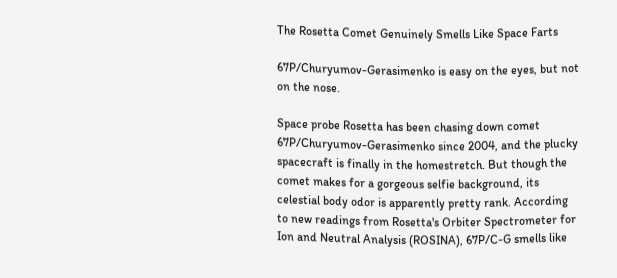The Rosetta Comet Genuinely Smells Like Space Farts

67P/Churyumov-Gerasimenko is easy on the eyes, but not on the nose.

Space probe Rosetta has been chasing down comet 67P/Churyumov-Gerasimenko since 2004, and the plucky spacecraft is finally in the homestretch. But though the comet makes for a gorgeous selfie background, its celestial body odor is apparently pretty rank. According to new readings from Rosetta's Orbiter Spectrometer for Ion and Neutral Analysis (ROSINA), 67P/C-G smells like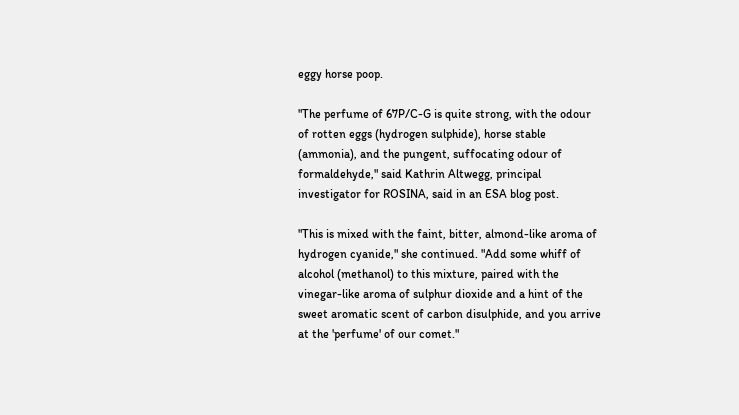eggy horse poop.

"The perfume of 67P/C-G is quite strong, with the odour of rotten eggs (hydrogen sulphide), horse stable (ammonia), and the pungent, suffocating odour of formaldehyde," said Kathrin Altwegg, principal investigator for ROSINA, said in an ESA blog post.

"This is mixed with the faint, bitter, almond-like aroma of hydrogen cyanide," she continued. "Add some whiff of alcohol (methanol) to this mixture, paired with the vinegar-like aroma of sulphur dioxide and a hint of the sweet aromatic scent of carbon disulphide, and you arrive at the 'perfume' of our comet."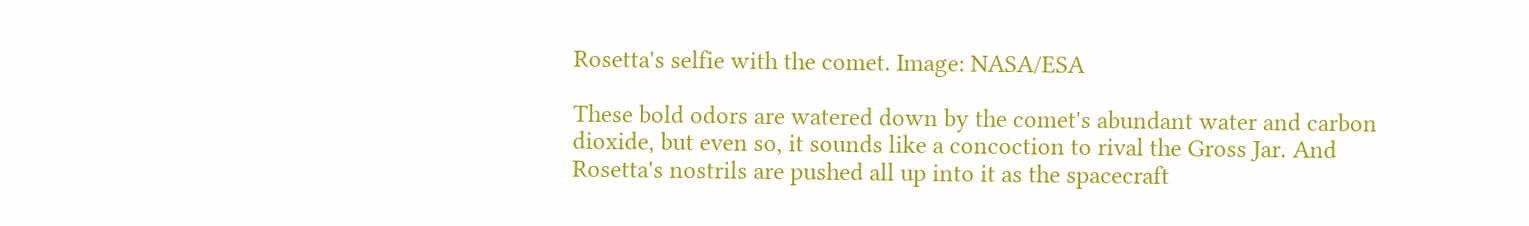Rosetta's selfie with the comet. Image: NASA/ESA

These bold odors are watered down by the comet's abundant water and carbon dioxide, but even so, it sounds like a concoction to rival the Gross Jar. And Rosetta's nostrils are pushed all up into it as the spacecraft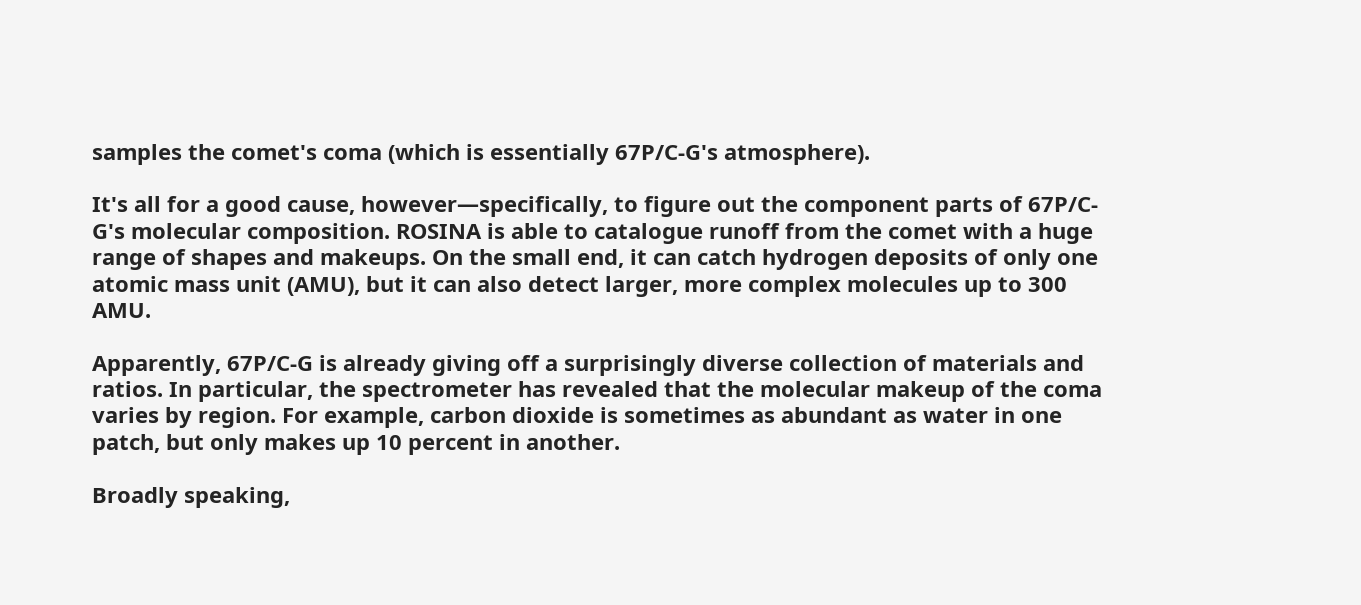samples the comet's coma (which is essentially 67P/C-G's atmosphere).

It's all for a good cause, however—specifically, to figure out the component parts of 67P/C-G's molecular composition. ROSINA is able to catalogue runoff from the comet with a huge range of shapes and makeups. On the small end, it can catch hydrogen deposits of only one atomic mass unit (AMU), but it can also detect larger, more complex molecules up to 300 AMU.

Apparently, 67P/C-G is already giving off a surprisingly diverse collection of materials and ratios. In particular, the spectrometer has revealed that the molecular makeup of the coma varies by region. For example, carbon dioxide is sometimes as abundant as water in one patch, but only makes up 10 percent in another.

Broadly speaking,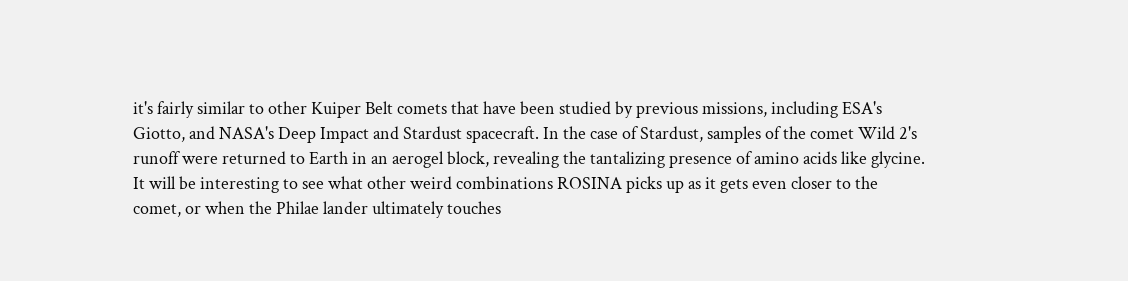it's fairly similar to other Kuiper Belt comets that have been studied by previous missions, including ESA's Giotto, and NASA's Deep Impact and Stardust spacecraft. In the case of Stardust, samples of the comet Wild 2's runoff were returned to Earth in an aerogel block, revealing the tantalizing presence of amino acids like glycine. It will be interesting to see what other weird combinations ROSINA picks up as it gets even closer to the comet, or when the Philae lander ultimately touches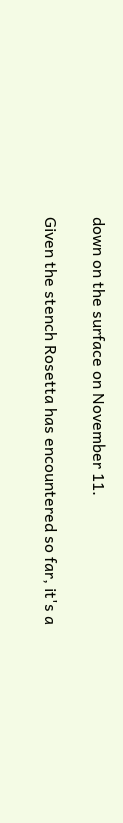down on the surface on November 11.

Given the stench Rosetta has encountered so far, it's a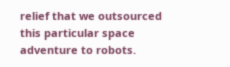relief that we outsourced this particular space adventure to robots.